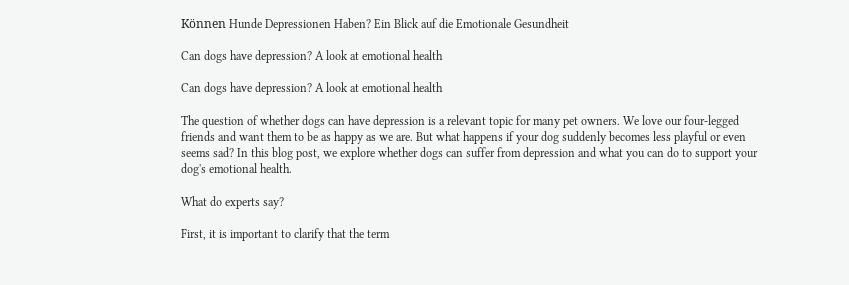Können Hunde Depressionen Haben? Ein Blick auf die Emotionale Gesundheit

Can dogs have depression? A look at emotional health

Can dogs have depression? A look at emotional health

The question of whether dogs can have depression is a relevant topic for many pet owners. We love our four-legged friends and want them to be as happy as we are. But what happens if your dog suddenly becomes less playful or even seems sad? In this blog post, we explore whether dogs can suffer from depression and what you can do to support your dog's emotional health.

What do experts say?

First, it is important to clarify that the term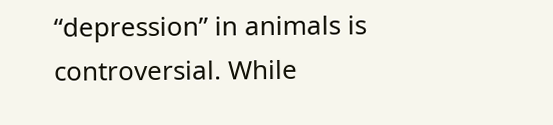“depression” in animals is controversial. While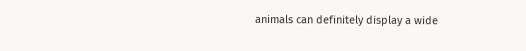animals can definitely display a wide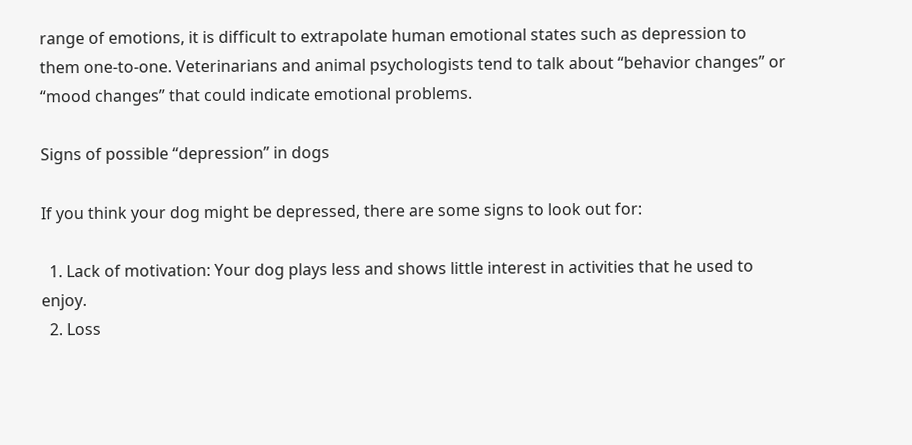range of emotions, it is difficult to extrapolate human emotional states such as depression to them one-to-one. Veterinarians and animal psychologists tend to talk about “behavior changes” or “mood changes” that could indicate emotional problems.

Signs of possible “depression” in dogs

If you think your dog might be depressed, there are some signs to look out for:

  1. Lack of motivation: Your dog plays less and shows little interest in activities that he used to enjoy.
  2. Loss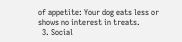of appetite: Your dog eats less or shows no interest in treats.
  3. Social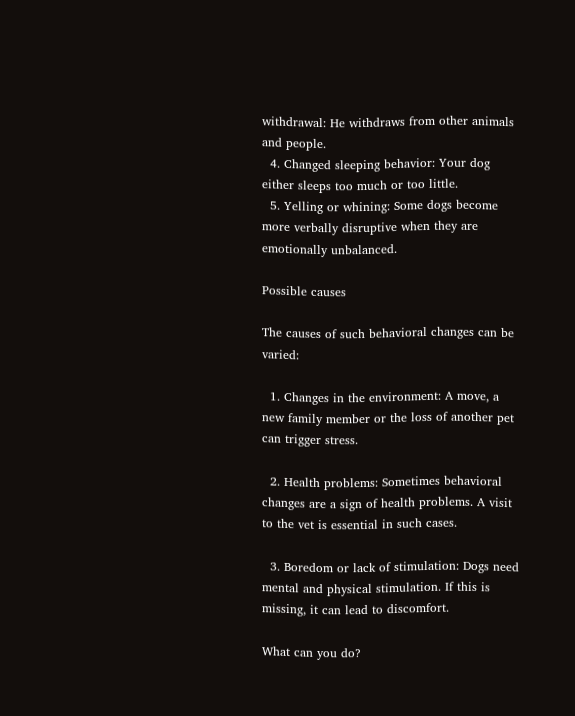withdrawal: He withdraws from other animals and people.
  4. Changed sleeping behavior: Your dog either sleeps too much or too little.
  5. Yelling or whining: Some dogs become more verbally disruptive when they are emotionally unbalanced.

Possible causes

The causes of such behavioral changes can be varied:

  1. Changes in the environment: A move, a new family member or the loss of another pet can trigger stress.

  2. Health problems: Sometimes behavioral changes are a sign of health problems. A visit to the vet is essential in such cases.

  3. Boredom or lack of stimulation: Dogs need mental and physical stimulation. If this is missing, it can lead to discomfort.

What can you do?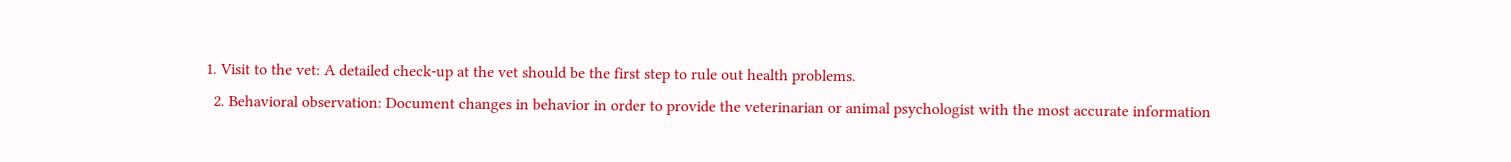1. Visit to the vet: A detailed check-up at the vet should be the first step to rule out health problems.
  2. Behavioral observation: Document changes in behavior in order to provide the veterinarian or animal psychologist with the most accurate information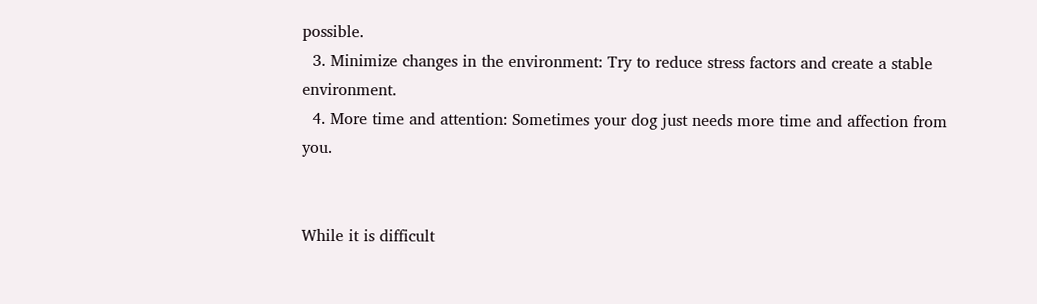possible.
  3. Minimize changes in the environment: Try to reduce stress factors and create a stable environment.
  4. More time and attention: Sometimes your dog just needs more time and affection from you.


While it is difficult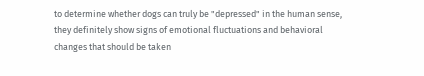to determine whether dogs can truly be "depressed" in the human sense, they definitely show signs of emotional fluctuations and behavioral changes that should be taken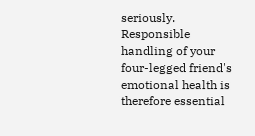seriously. Responsible handling of your four-legged friend's emotional health is therefore essential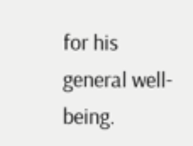for his general well-being.